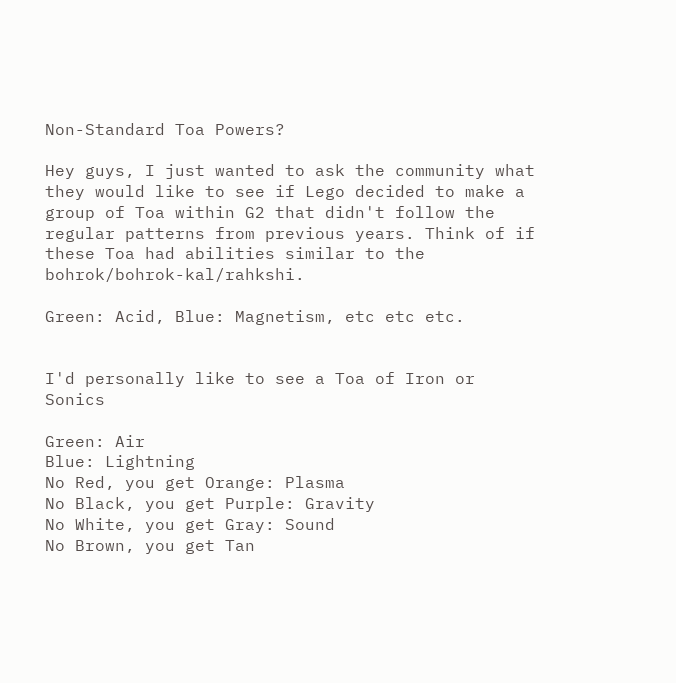Non-Standard Toa Powers?

Hey guys, I just wanted to ask the community what they would like to see if Lego decided to make a group of Toa within G2 that didn't follow the regular patterns from previous years. Think of if these Toa had abilities similar to the bohrok/bohrok-kal/rahkshi.

Green: Acid, Blue: Magnetism, etc etc etc.


I'd personally like to see a Toa of Iron or Sonics

Green: Air
Blue: Lightning
No Red, you get Orange: Plasma
No Black, you get Purple: Gravity
No White, you get Gray: Sound
No Brown, you get Tan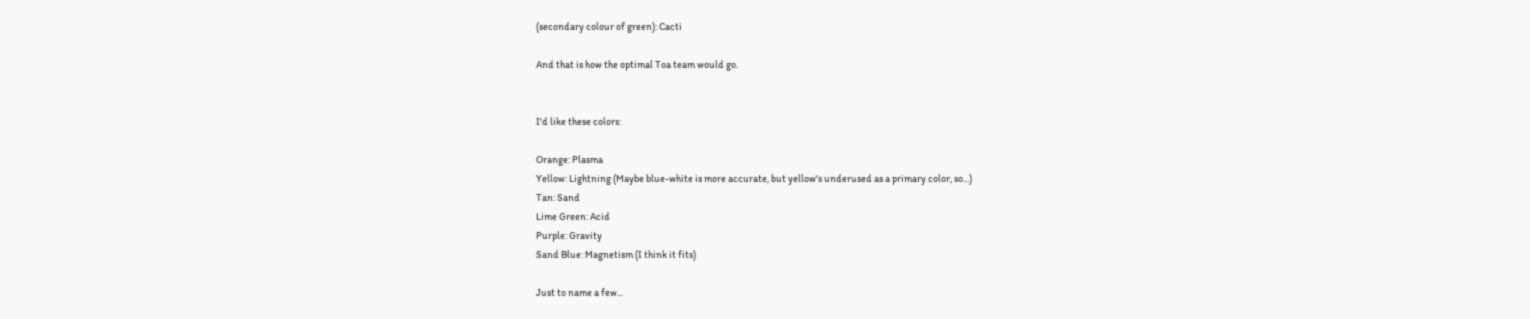(secondary colour of green): Cacti

And that is how the optimal Toa team would go.


I'd like these colors:

Orange: Plasma
Yellow: Lightning (Maybe blue-white is more accurate, but yellow's underused as a primary color, so...)
Tan: Sand
Lime Green: Acid
Purple: Gravity
Sand Blue: Magnetism (I think it fits)

Just to name a few...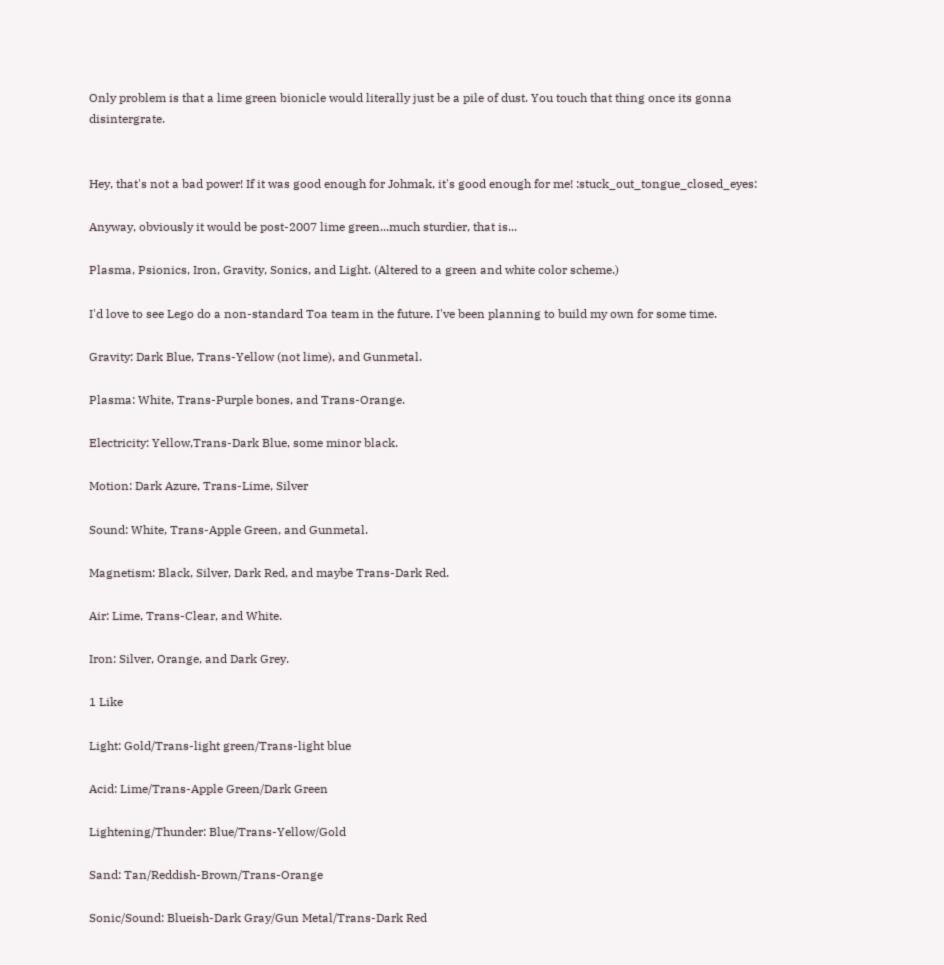Only problem is that a lime green bionicle would literally just be a pile of dust. You touch that thing once its gonna disintergrate.


Hey, that's not a bad power! If it was good enough for Johmak, it's good enough for me! :stuck_out_tongue_closed_eyes:

Anyway, obviously it would be post-2007 lime green...much sturdier, that is...

Plasma, Psionics, Iron, Gravity, Sonics, and Light. (Altered to a green and white color scheme.)

I'd love to see Lego do a non-standard Toa team in the future. I've been planning to build my own for some time.

Gravity: Dark Blue, Trans-Yellow (not lime), and Gunmetal.

Plasma: White, Trans-Purple bones, and Trans-Orange.

Electricity: Yellow,Trans-Dark Blue, some minor black.

Motion: Dark Azure, Trans-Lime, Silver

Sound: White, Trans-Apple Green, and Gunmetal.

Magnetism: Black, Silver, Dark Red, and maybe Trans-Dark Red.

Air: Lime, Trans-Clear, and White.

Iron: Silver, Orange, and Dark Grey.

1 Like

Light: Gold/Trans-light green/Trans-light blue

Acid: Lime/Trans-Apple Green/Dark Green

Lightening/Thunder: Blue/Trans-Yellow/Gold

Sand: Tan/Reddish-Brown/Trans-Orange

Sonic/Sound: Blueish-Dark Gray/Gun Metal/Trans-Dark Red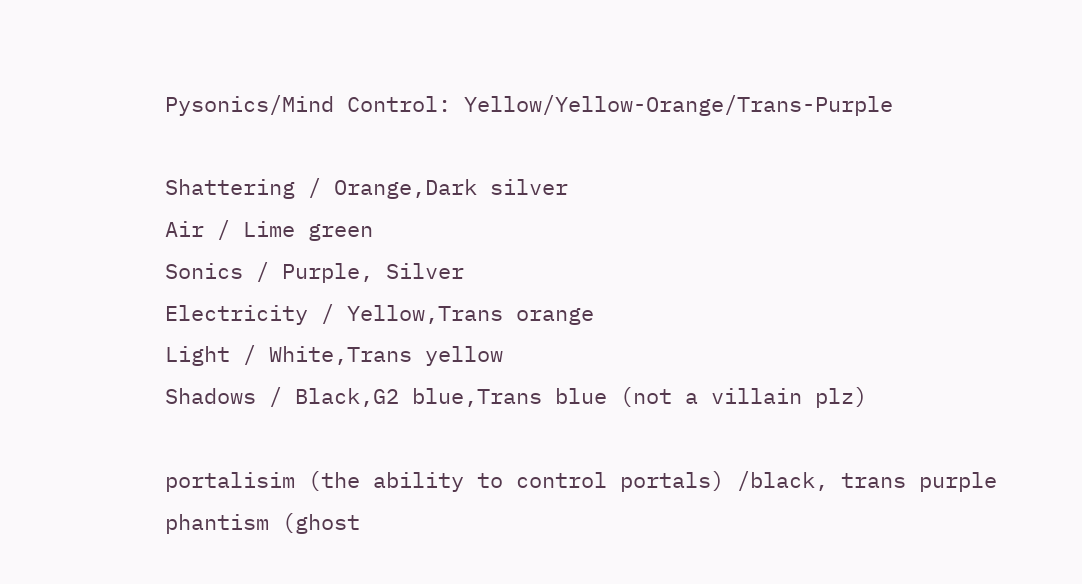Pysonics/Mind Control: Yellow/Yellow-Orange/Trans-Purple

Shattering / Orange,Dark silver
Air / Lime green
Sonics / Purple, Silver
Electricity / Yellow,Trans orange
Light / White,Trans yellow
Shadows / Black,G2 blue,Trans blue (not a villain plz)

portalisim (the ability to control portals) /black, trans purple
phantism (ghost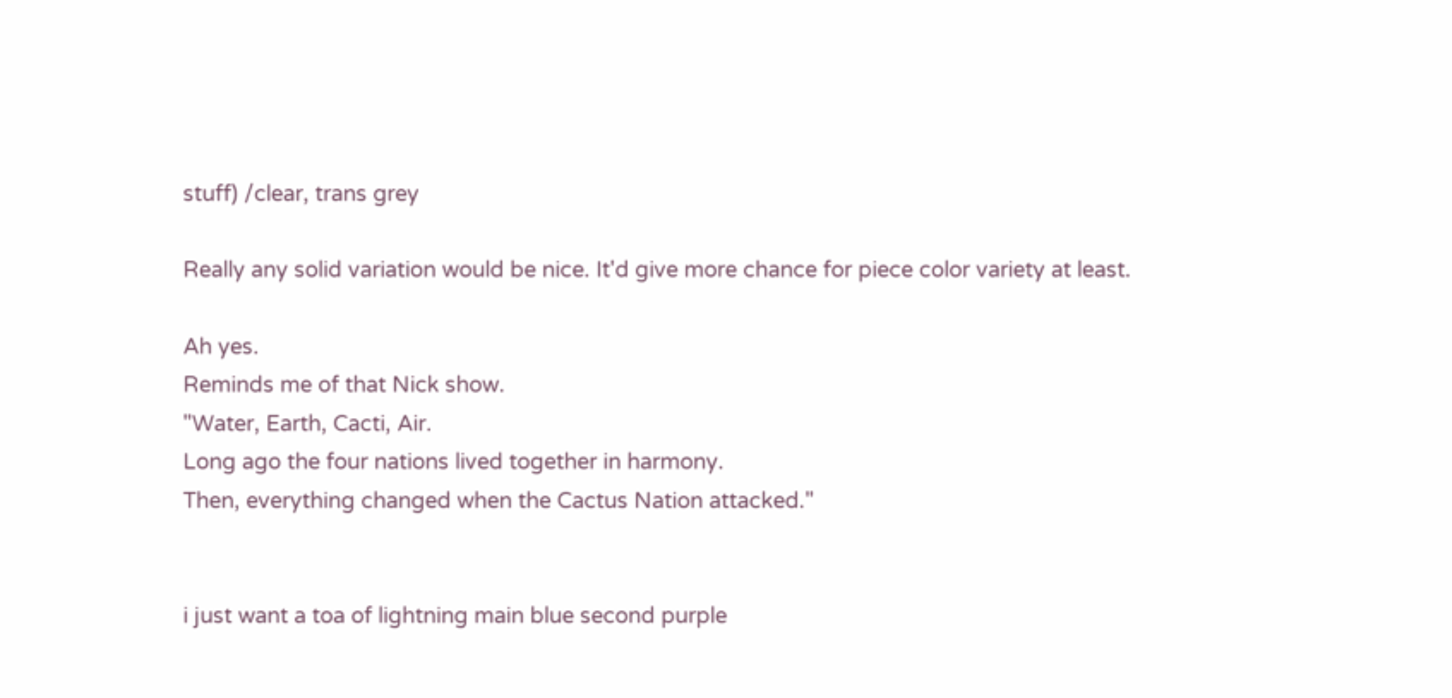stuff) /clear, trans grey

Really any solid variation would be nice. It'd give more chance for piece color variety at least.

Ah yes.
Reminds me of that Nick show.
"Water, Earth, Cacti, Air.
Long ago the four nations lived together in harmony.
Then, everything changed when the Cactus Nation attacked."


i just want a toa of lightning main blue second purple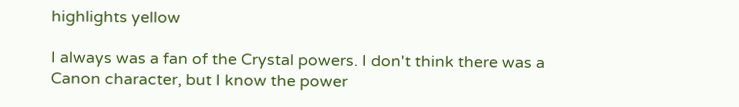highlights yellow

I always was a fan of the Crystal powers. I don't think there was a Canon character, but I know the power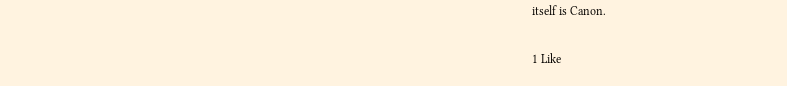itself is Canon.

1 Like